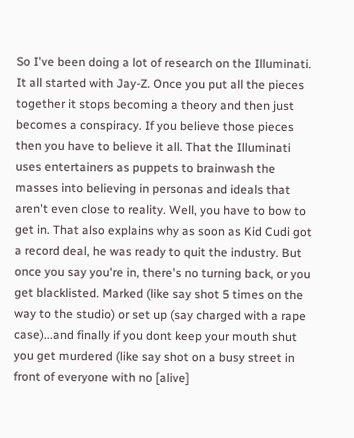So I've been doing a lot of research on the Illuminati. It all started with Jay-Z. Once you put all the pieces together it stops becoming a theory and then just becomes a conspiracy. If you believe those pieces then you have to believe it all. That the Illuminati uses entertainers as puppets to brainwash the masses into believing in personas and ideals that aren't even close to reality. Well, you have to bow to get in. That also explains why as soon as Kid Cudi got a record deal, he was ready to quit the industry. But once you say you're in, there's no turning back, or you get blacklisted. Marked (like say shot 5 times on the way to the studio) or set up (say charged with a rape case)...and finally if you dont keep your mouth shut you get murdered (like say shot on a busy street in front of everyone with no [alive]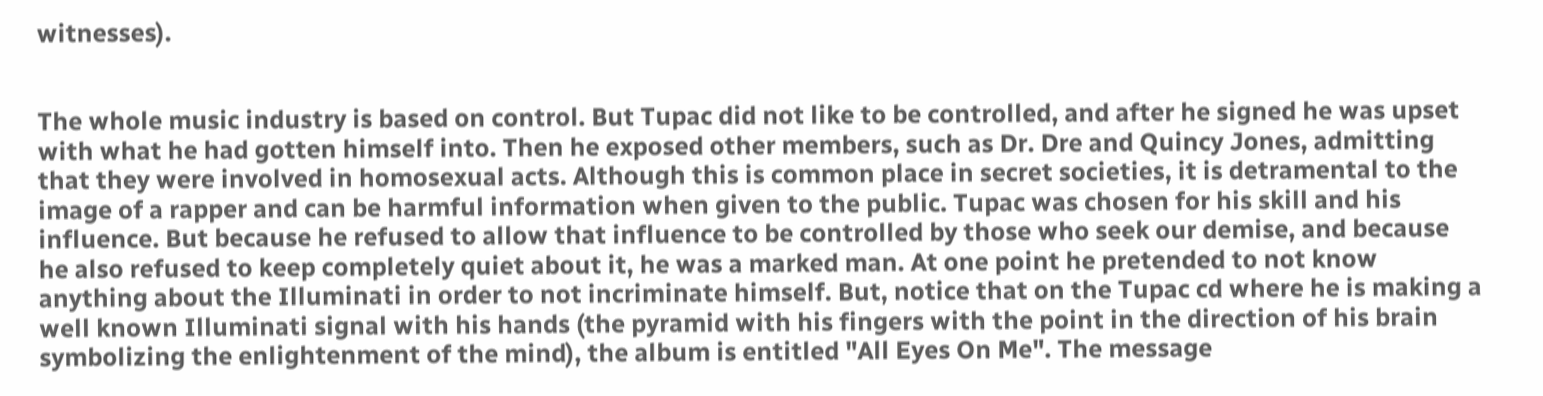witnesses).


The whole music industry is based on control. But Tupac did not like to be controlled, and after he signed he was upset with what he had gotten himself into. Then he exposed other members, such as Dr. Dre and Quincy Jones, admitting that they were involved in homosexual acts. Although this is common place in secret societies, it is detramental to the image of a rapper and can be harmful information when given to the public. Tupac was chosen for his skill and his influence. But because he refused to allow that influence to be controlled by those who seek our demise, and because he also refused to keep completely quiet about it, he was a marked man. At one point he pretended to not know anything about the Illuminati in order to not incriminate himself. But, notice that on the Tupac cd where he is making a well known Illuminati signal with his hands (the pyramid with his fingers with the point in the direction of his brain symbolizing the enlightenment of the mind), the album is entitled "All Eyes On Me". The message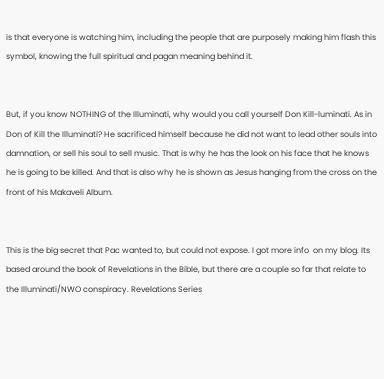is that everyone is watching him, including the people that are purposely making him flash this symbol, knowing the full spiritual and pagan meaning behind it.


But, if you know NOTHING of the Illuminati, why would you call yourself Don Kill-luminati. As in Don of Kill the Illuminati? He sacrificed himself because he did not want to lead other souls into damnation, or sell his soul to sell music. That is why he has the look on his face that he knows he is going to be killed. And that is also why he is shown as Jesus hanging from the cross on the front of his Makaveli Album.


This is the big secret that Pac wanted to, but could not expose. I got more info  on my blog. Its based around the book of Revelations in the Bible, but there are a couple so far that relate to the Illuminati/NWO conspiracy. Revelations Series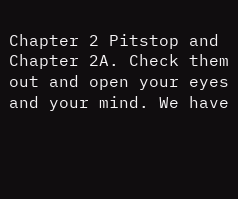Chapter 2 Pitstop and Chapter 2A. Check them out and open your eyes and your mind. We have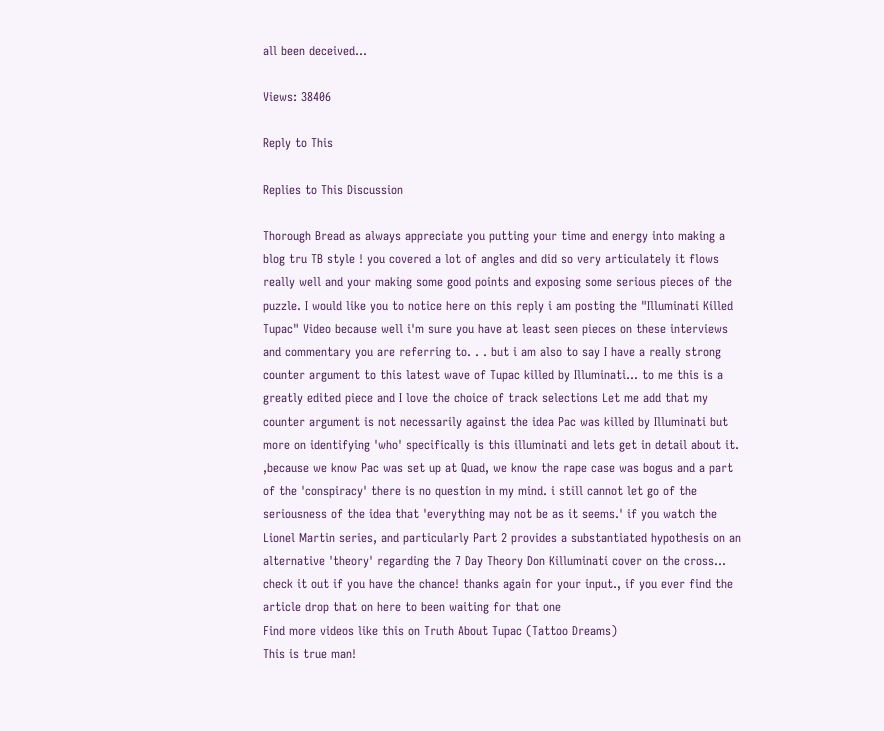all been deceived...

Views: 38406

Reply to This

Replies to This Discussion

Thorough Bread as always appreciate you putting your time and energy into making a blog tru TB style ! you covered a lot of angles and did so very articulately it flows really well and your making some good points and exposing some serious pieces of the puzzle. I would like you to notice here on this reply i am posting the "Illuminati Killed Tupac" Video because well i'm sure you have at least seen pieces on these interviews and commentary you are referring to. . . but i am also to say I have a really strong counter argument to this latest wave of Tupac killed by Illuminati... to me this is a greatly edited piece and I love the choice of track selections Let me add that my counter argument is not necessarily against the idea Pac was killed by Illuminati but more on identifying 'who' specifically is this illuminati and lets get in detail about it. ,because we know Pac was set up at Quad, we know the rape case was bogus and a part of the 'conspiracy' there is no question in my mind. i still cannot let go of the seriousness of the idea that 'everything may not be as it seems.' if you watch the Lionel Martin series, and particularly Part 2 provides a substantiated hypothesis on an alternative 'theory' regarding the 7 Day Theory Don Killuminati cover on the cross... check it out if you have the chance! thanks again for your input., if you ever find the article drop that on here to been waiting for that one
Find more videos like this on Truth About Tupac (Tattoo Dreams)
This is true man!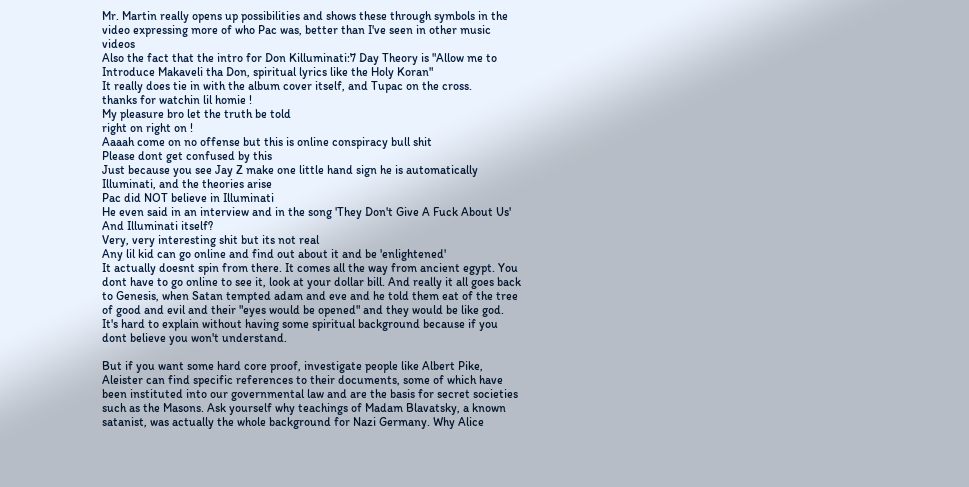Mr. Martin really opens up possibilities and shows these through symbols in the video expressing more of who Pac was, better than I've seen in other music videos
Also the fact that the intro for Don Killuminati:7 Day Theory is "Allow me to Introduce Makaveli tha Don, spiritual lyrics like the Holy Koran"
It really does tie in with the album cover itself, and Tupac on the cross.
thanks for watchin lil homie !
My pleasure bro let the truth be told
right on right on !
Aaaah come on no offense but this is online conspiracy bull shit
Please dont get confused by this
Just because you see Jay Z make one little hand sign he is automatically Illuminati, and the theories arise
Pac did NOT believe in Illuminati
He even said in an interview and in the song 'They Don't Give A Fuck About Us'
And Illuminati itself?
Very, very interesting shit but its not real
Any lil kid can go online and find out about it and be 'enlightened'
It actually doesnt spin from there. It comes all the way from ancient egypt. You dont have to go online to see it, look at your dollar bill. And really it all goes back to Genesis, when Satan tempted adam and eve and he told them eat of the tree of good and evil and their "eyes would be opened" and they would be like god. It's hard to explain without having some spiritual background because if you dont believe you won't understand.

But if you want some hard core proof, investigate people like Albert Pike, Aleister can find specific references to their documents, some of which have been instituted into our governmental law and are the basis for secret societies such as the Masons. Ask yourself why teachings of Madam Blavatsky, a known satanist, was actually the whole background for Nazi Germany. Why Alice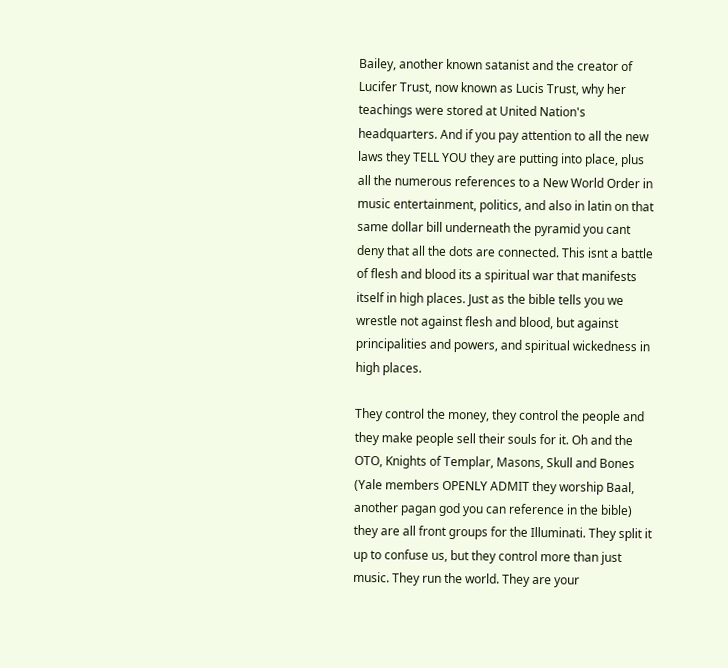Bailey, another known satanist and the creator of Lucifer Trust, now known as Lucis Trust, why her teachings were stored at United Nation's headquarters. And if you pay attention to all the new laws they TELL YOU they are putting into place, plus all the numerous references to a New World Order in music entertainment, politics, and also in latin on that same dollar bill underneath the pyramid you cant deny that all the dots are connected. This isnt a battle of flesh and blood its a spiritual war that manifests itself in high places. Just as the bible tells you we wrestle not against flesh and blood, but against principalities and powers, and spiritual wickedness in high places.

They control the money, they control the people and they make people sell their souls for it. Oh and the OTO, Knights of Templar, Masons, Skull and Bones (Yale members OPENLY ADMIT they worship Baal, another pagan god you can reference in the bible) they are all front groups for the Illuminati. They split it up to confuse us, but they control more than just music. They run the world. They are your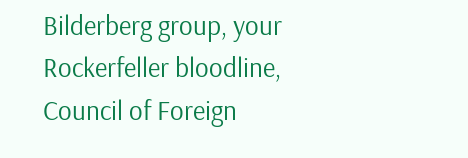Bilderberg group, your Rockerfeller bloodline, Council of Foreign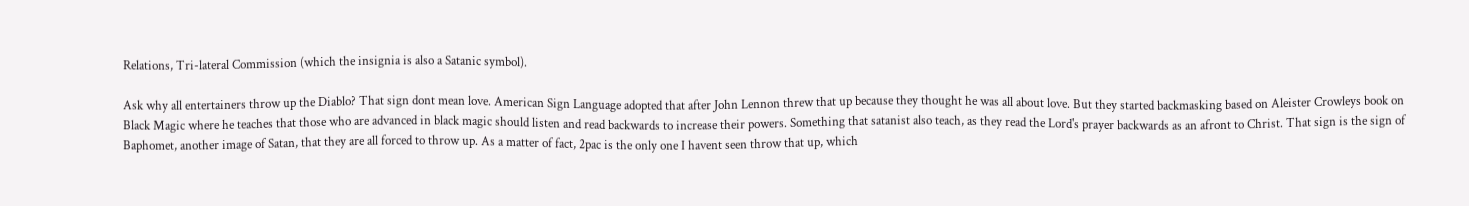Relations, Tri-lateral Commission (which the insignia is also a Satanic symbol).

Ask why all entertainers throw up the Diablo? That sign dont mean love. American Sign Language adopted that after John Lennon threw that up because they thought he was all about love. But they started backmasking based on Aleister Crowleys book on Black Magic where he teaches that those who are advanced in black magic should listen and read backwards to increase their powers. Something that satanist also teach, as they read the Lord's prayer backwards as an afront to Christ. That sign is the sign of Baphomet, another image of Satan, that they are all forced to throw up. As a matter of fact, 2pac is the only one I havent seen throw that up, which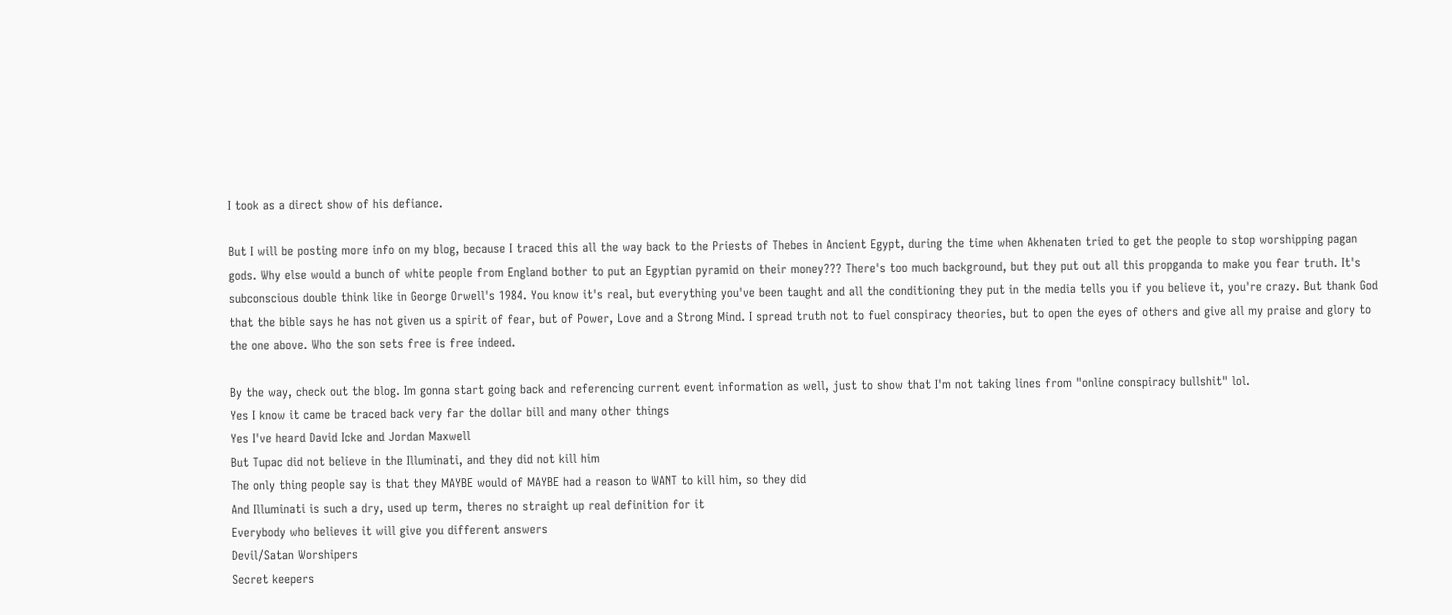I took as a direct show of his defiance.

But I will be posting more info on my blog, because I traced this all the way back to the Priests of Thebes in Ancient Egypt, during the time when Akhenaten tried to get the people to stop worshipping pagan gods. Why else would a bunch of white people from England bother to put an Egyptian pyramid on their money??? There's too much background, but they put out all this propganda to make you fear truth. It's subconscious double think like in George Orwell's 1984. You know it's real, but everything you've been taught and all the conditioning they put in the media tells you if you believe it, you're crazy. But thank God that the bible says he has not given us a spirit of fear, but of Power, Love and a Strong Mind. I spread truth not to fuel conspiracy theories, but to open the eyes of others and give all my praise and glory to the one above. Who the son sets free is free indeed.

By the way, check out the blog. Im gonna start going back and referencing current event information as well, just to show that I'm not taking lines from "online conspiracy bullshit" lol.
Yes I know it came be traced back very far the dollar bill and many other things
Yes I've heard David Icke and Jordan Maxwell
But Tupac did not believe in the Illuminati, and they did not kill him
The only thing people say is that they MAYBE would of MAYBE had a reason to WANT to kill him, so they did
And Illuminati is such a dry, used up term, theres no straight up real definition for it
Everybody who believes it will give you different answers
Devil/Satan Worshipers
Secret keepers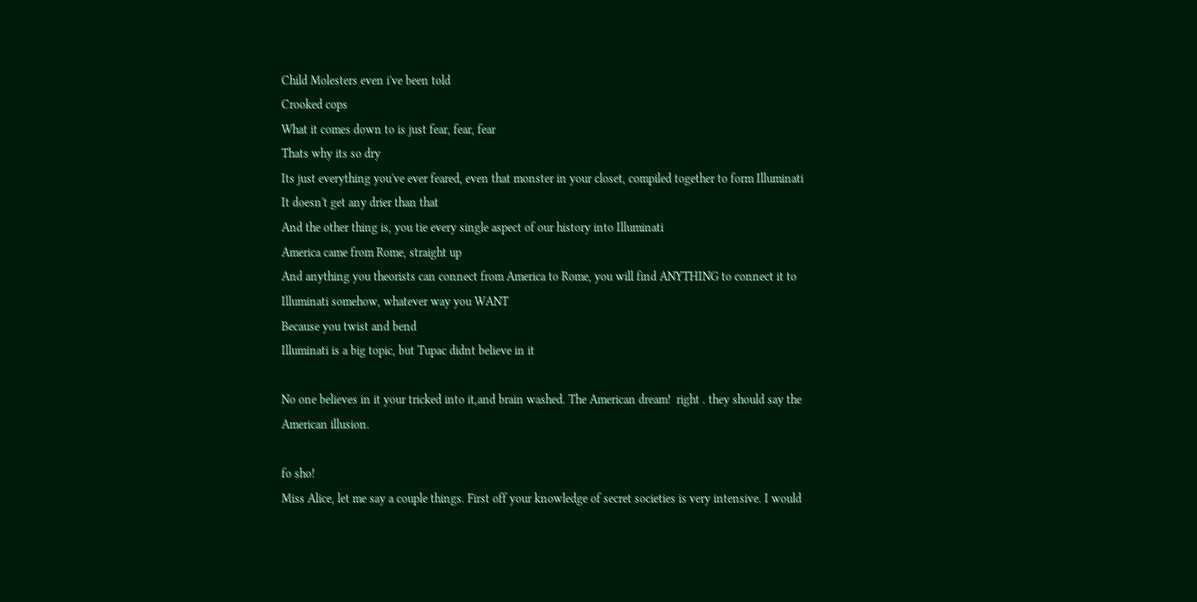Child Molesters even i've been told
Crooked cops
What it comes down to is just fear, fear, fear
Thats why its so dry
Its just everything you've ever feared, even that monster in your closet, compiled together to form Illuminati
It doesn't get any drier than that
And the other thing is, you tie every single aspect of our history into Illuminati
America came from Rome, straight up
And anything you theorists can connect from America to Rome, you will find ANYTHING to connect it to Illuminati somehow, whatever way you WANT
Because you twist and bend
Illuminati is a big topic, but Tupac didnt believe in it

No one believes in it your tricked into it,and brain washed. The American dream!  right . they should say the American illusion.

fo sho!
Miss Alice, let me say a couple things. First off your knowledge of secret societies is very intensive. I would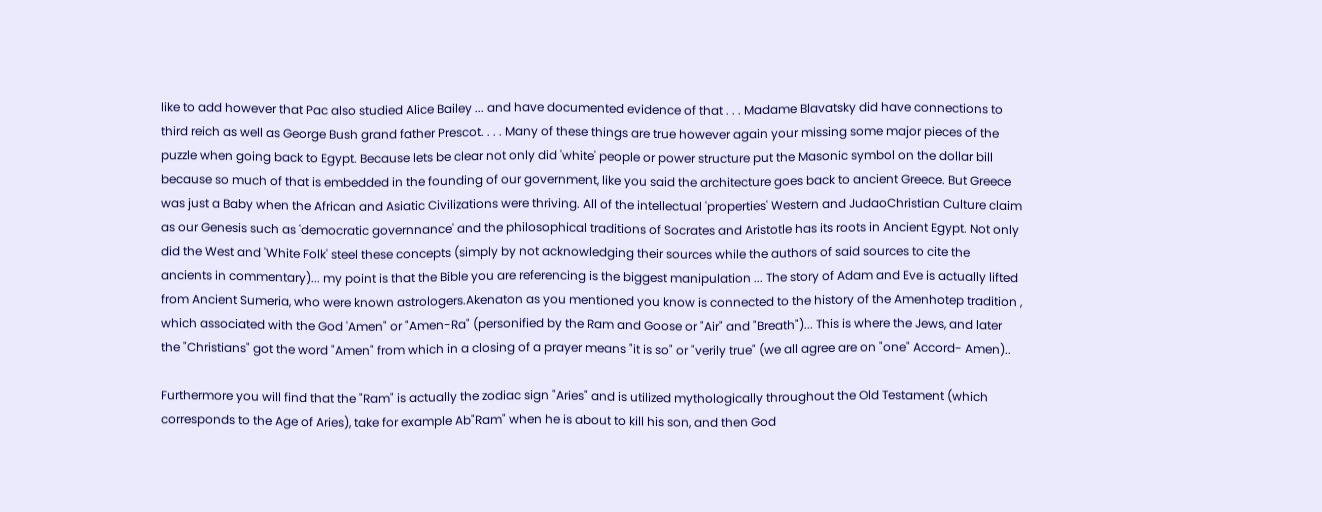like to add however that Pac also studied Alice Bailey ... and have documented evidence of that . . . Madame Blavatsky did have connections to third reich as well as George Bush grand father Prescot. . . . Many of these things are true however again your missing some major pieces of the puzzle when going back to Egypt. Because lets be clear not only did 'white' people or power structure put the Masonic symbol on the dollar bill because so much of that is embedded in the founding of our government, like you said the architecture goes back to ancient Greece. But Greece was just a Baby when the African and Asiatic Civilizations were thriving. All of the intellectual 'properties' Western and JudaoChristian Culture claim as our Genesis such as 'democratic governnance' and the philosophical traditions of Socrates and Aristotle has its roots in Ancient Egypt. Not only did the West and 'White Folk' steel these concepts (simply by not acknowledging their sources while the authors of said sources to cite the ancients in commentary)... my point is that the Bible you are referencing is the biggest manipulation ... The story of Adam and Eve is actually lifted from Ancient Sumeria, who were known astrologers.Akenaton as you mentioned you know is connected to the history of the Amenhotep tradition , which associated with the God 'Amen" or "Amen-Ra" (personified by the Ram and Goose or "Air" and "Breath")... This is where the Jews, and later the "Christians" got the word "Amen" from which in a closing of a prayer means "it is so" or "verily true" (we all agree are on "one" Accord- Amen)..

Furthermore you will find that the "Ram" is actually the zodiac sign "Aries" and is utilized mythologically throughout the Old Testament (which corresponds to the Age of Aries), take for example Ab"Ram" when he is about to kill his son, and then God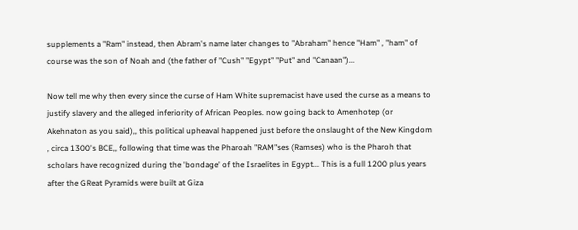supplements a "Ram" instead, then Abram's name later changes to "Abraham" hence "Ham" , "ham" of course was the son of Noah and (the father of "Cush" "Egypt" "Put" and "Canaan")...

Now tell me why then every since the curse of Ham White supremacist have used the curse as a means to justify slavery and the alleged inferiority of African Peoples. now going back to Amenhotep (or Akehnaton as you said),, this political upheaval happened just before the onslaught of the New Kingdom , circa 1300's BCE,, following that time was the Pharoah "RAM"ses (Ramses) who is the Pharoh that scholars have recognized during the 'bondage' of the Israelites in Egypt... This is a full 1200 plus years after the GReat Pyramids were built at Giza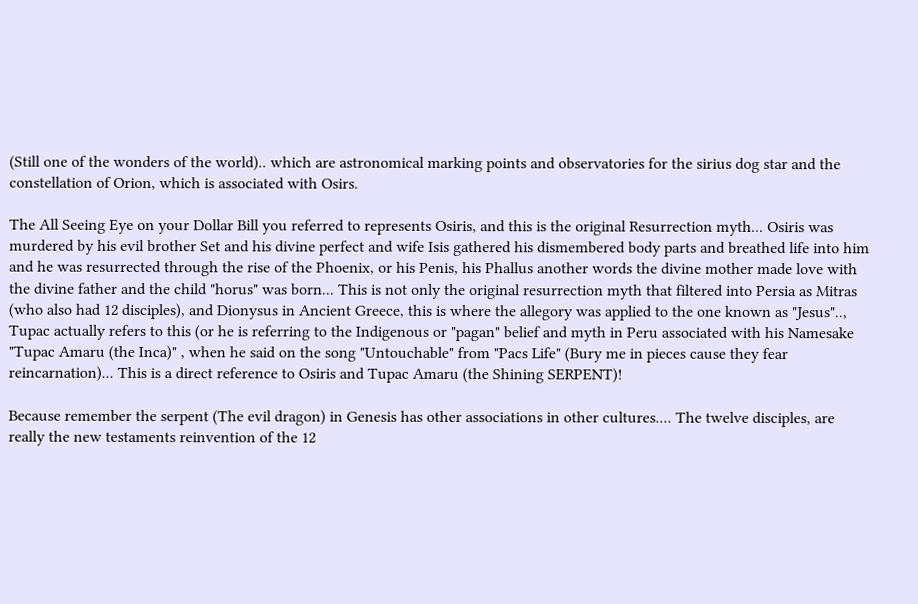(Still one of the wonders of the world).. which are astronomical marking points and observatories for the sirius dog star and the constellation of Orion, which is associated with Osirs.

The All Seeing Eye on your Dollar Bill you referred to represents Osiris, and this is the original Resurrection myth... Osiris was murdered by his evil brother Set and his divine perfect and wife Isis gathered his dismembered body parts and breathed life into him and he was resurrected through the rise of the Phoenix, or his Penis, his Phallus another words the divine mother made love with the divine father and the child "horus" was born... This is not only the original resurrection myth that filtered into Persia as Mitras (who also had 12 disciples), and Dionysus in Ancient Greece, this is where the allegory was applied to the one known as "Jesus".., Tupac actually refers to this (or he is referring to the Indigenous or "pagan" belief and myth in Peru associated with his Namesake "Tupac Amaru (the Inca)" , when he said on the song "Untouchable" from "Pacs Life" (Bury me in pieces cause they fear reincarnation)... This is a direct reference to Osiris and Tupac Amaru (the Shining SERPENT)!

Because remember the serpent (The evil dragon) in Genesis has other associations in other cultures.... The twelve disciples, are really the new testaments reinvention of the 12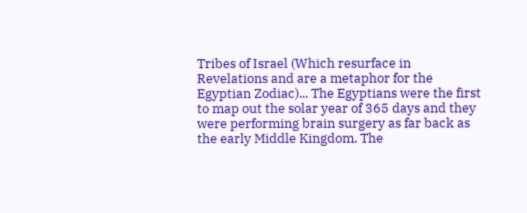Tribes of Israel (Which resurface in Revelations and are a metaphor for the Egyptian Zodiac)... The Egyptians were the first to map out the solar year of 365 days and they were performing brain surgery as far back as the early Middle Kingdom. The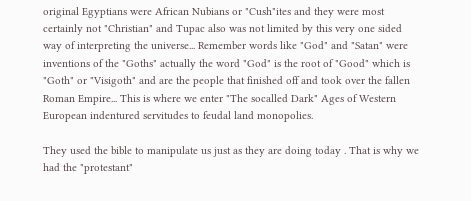original Egyptians were African Nubians or "Cush"ites and they were most certainly not "Christian" and Tupac also was not limited by this very one sided way of interpreting the universe... Remember words like "God" and "Satan" were inventions of the "Goths" actually the word "God" is the root of "Good" which is "Goth" or "Visigoth" and are the people that finished off and took over the fallen Roman Empire... This is where we enter "The socalled Dark" Ages of Western European indentured servitudes to feudal land monopolies.

They used the bible to manipulate us just as they are doing today . That is why we had the "protestant"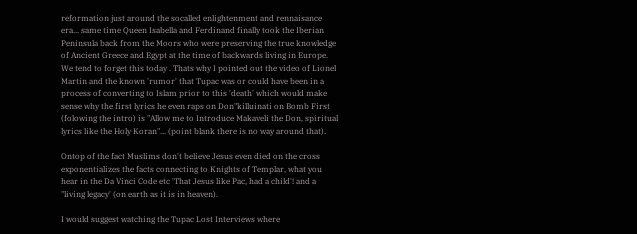reformation just around the socalled enlightenment and rennaisance era... same time Queen Isabella and Ferdinand finally took the Iberian Peninsula back from the Moors who were preserving the true knowledge of Ancient Greece and Egypt at the time of backwards living in Europe. We tend to forget this today . Thats why I pointed out the video of Lionel Martin and the known 'rumor' that Tupac was or could have been in a process of converting to Islam prior to this 'death' which would make sense why the first lyrics he even raps on Don"killuinati on Bomb First (folowing the intro) is "Allow me to Introduce Makaveli the Don, spiritual lyrics like the Holy Koran"... (point blank there is no way around that).

Ontop of the fact Muslims don't believe Jesus even died on the cross exponentializes the facts connecting to Knights of Templar, what you hear in the Da Vinci Code etc 'That Jesus like Pac, had a child'! and a "living legacy' (on earth as it is in heaven).

I would suggest watching the Tupac Lost Interviews where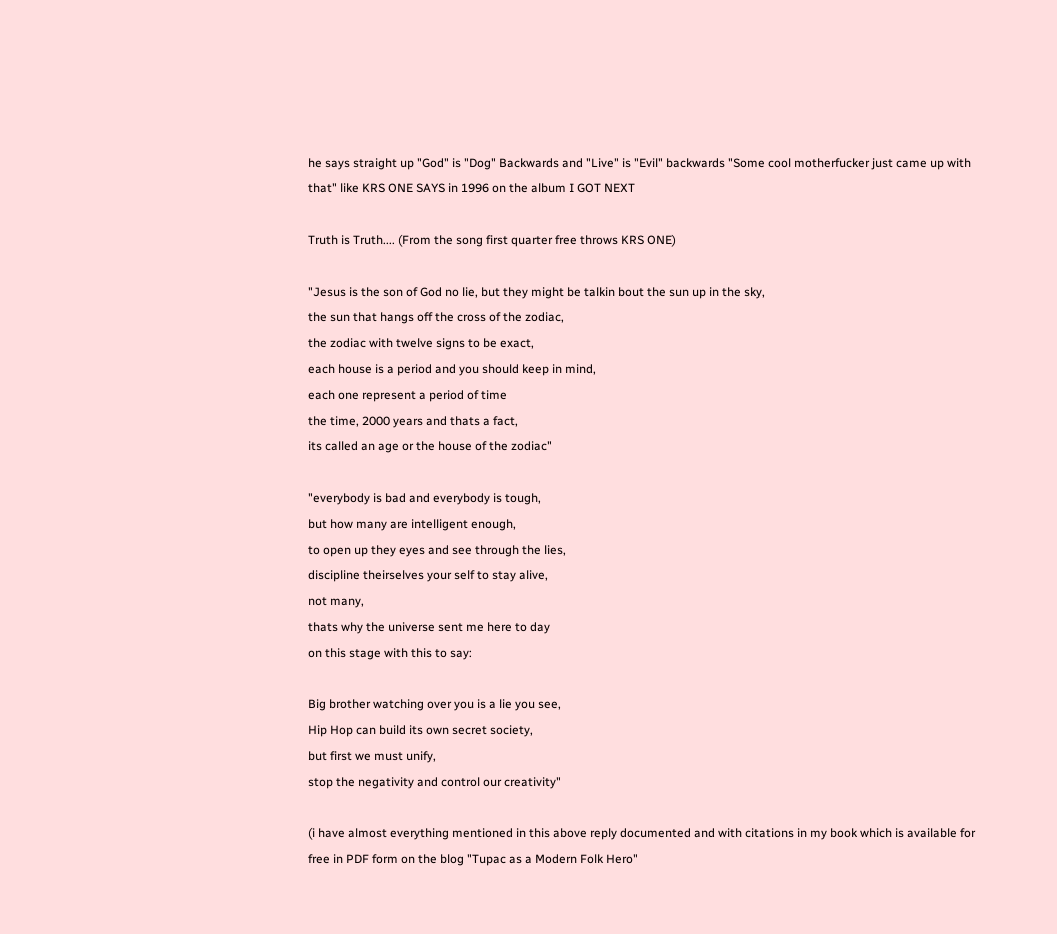he says straight up "God" is "Dog" Backwards and "Live" is "Evil" backwards "Some cool motherfucker just came up with that" like KRS ONE SAYS in 1996 on the album I GOT NEXT

Truth is Truth.... (From the song first quarter free throws KRS ONE)

"Jesus is the son of God no lie, but they might be talkin bout the sun up in the sky,
the sun that hangs off the cross of the zodiac,
the zodiac with twelve signs to be exact,
each house is a period and you should keep in mind,
each one represent a period of time
the time, 2000 years and thats a fact,
its called an age or the house of the zodiac"

"everybody is bad and everybody is tough,
but how many are intelligent enough,
to open up they eyes and see through the lies,
discipline theirselves your self to stay alive,
not many,
thats why the universe sent me here to day
on this stage with this to say:

Big brother watching over you is a lie you see,
Hip Hop can build its own secret society,
but first we must unify,
stop the negativity and control our creativity"

(i have almost everything mentioned in this above reply documented and with citations in my book which is available for free in PDF form on the blog "Tupac as a Modern Folk Hero"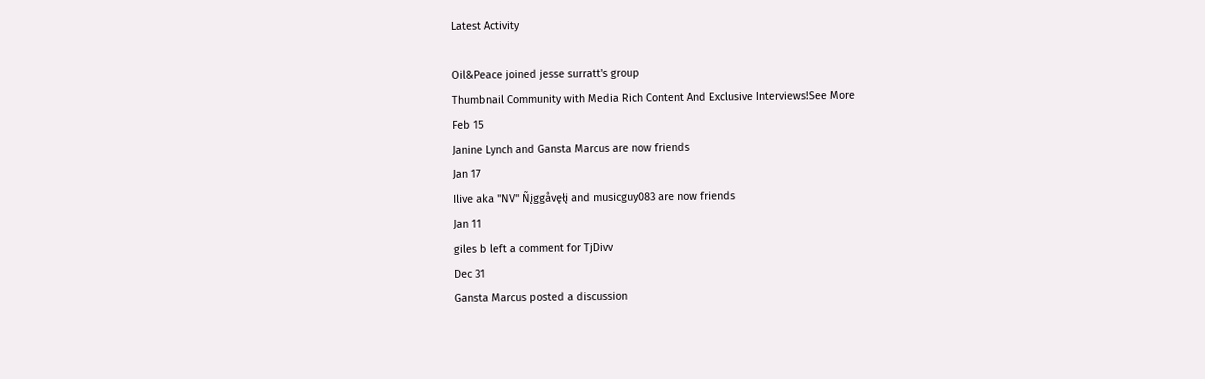Latest Activity

Oil&Peace joined jesse surratt's group
Thumbnail Community with Media Rich Content And Exclusive Interviews!See More
Feb 15
Janine Lynch and Gansta Marcus are now friends
Jan 17
Ilive aka "NV" Ñįggåvęłį and musicguy083 are now friends
Jan 11
giles b left a comment for TjDivv
Dec 31
Gansta Marcus posted a discussion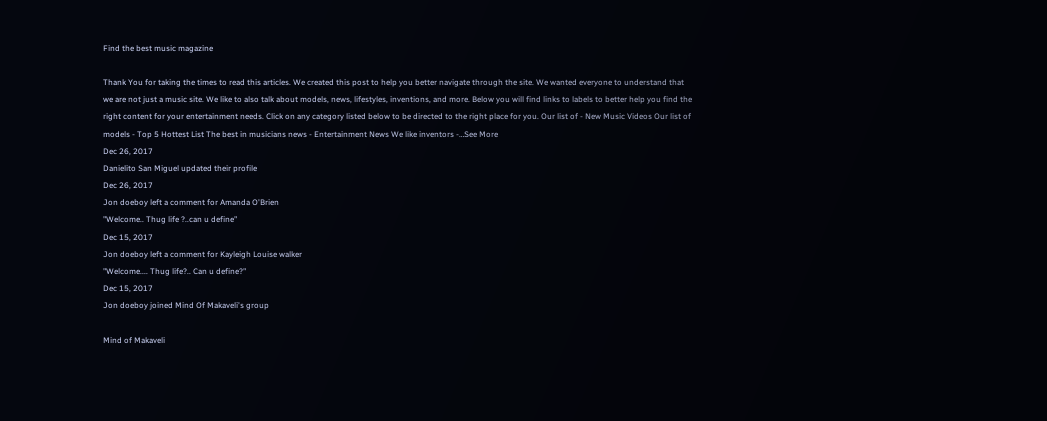Find the best music magazine

Thank You for taking the times to read this articles. We created this post to help you better navigate through the site. We wanted everyone to understand that we are not just a music site. We like to also talk about models, news, lifestyles, inventions, and more. Below you will find links to labels to better help you find the right content for your entertainment needs. Click on any category listed below to be directed to the right place for you. Our list of - New Music Videos Our list of models - Top 5 Hottest List The best in musicians news - Entertainment News We like inventors -…See More
Dec 26, 2017
Danielito San Miguel updated their profile
Dec 26, 2017
Jon doeboy left a comment for Amanda O'Brien
"Welcome.. Thug life ?..can u define"
Dec 15, 2017
Jon doeboy left a comment for Kayleigh Louise walker
"Welcome.... Thug life?.. Can u define?"
Dec 15, 2017
Jon doeboy joined Mind Of Makaveli's group

Mind of Makaveli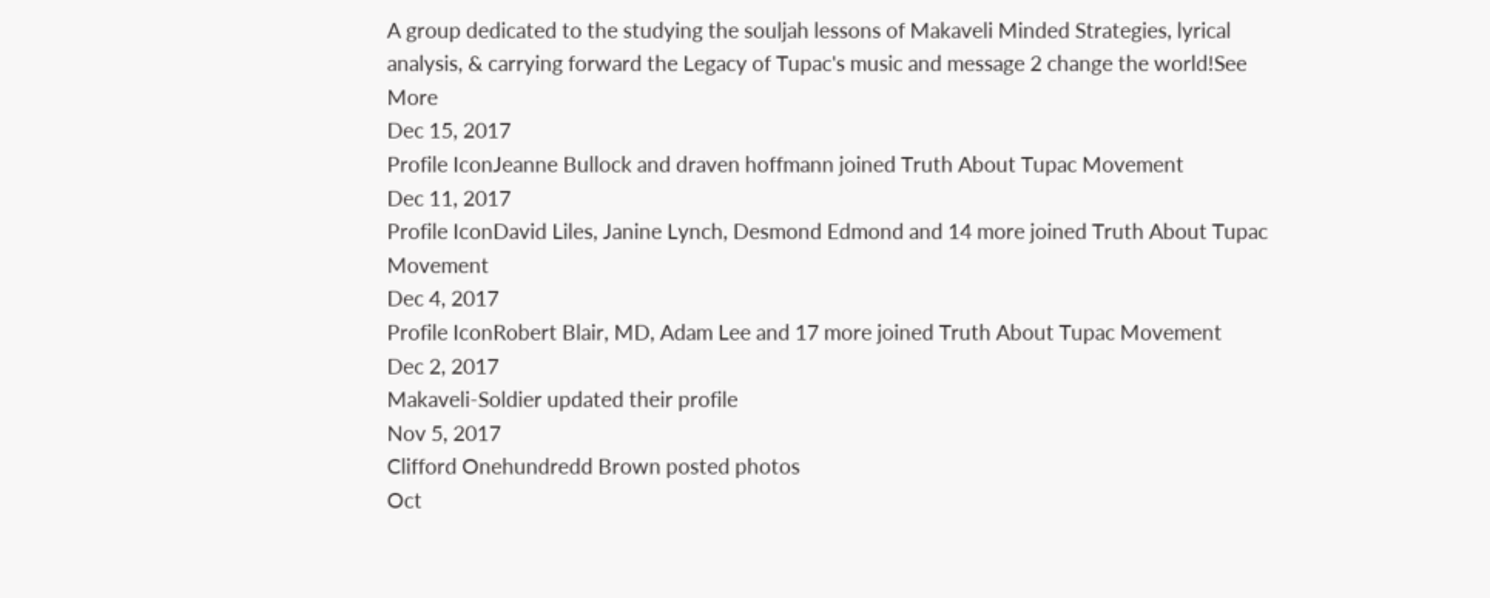A group dedicated to the studying the souljah lessons of Makaveli Minded Strategies, lyrical analysis, & carrying forward the Legacy of Tupac's music and message 2 change the world!See More
Dec 15, 2017
Profile IconJeanne Bullock and draven hoffmann joined Truth About Tupac Movement
Dec 11, 2017
Profile IconDavid Liles, Janine Lynch, Desmond Edmond and 14 more joined Truth About Tupac Movement
Dec 4, 2017
Profile IconRobert Blair, MD, Adam Lee and 17 more joined Truth About Tupac Movement
Dec 2, 2017
Makaveli-Soldier updated their profile
Nov 5, 2017
Clifford Onehundredd Brown posted photos
Oct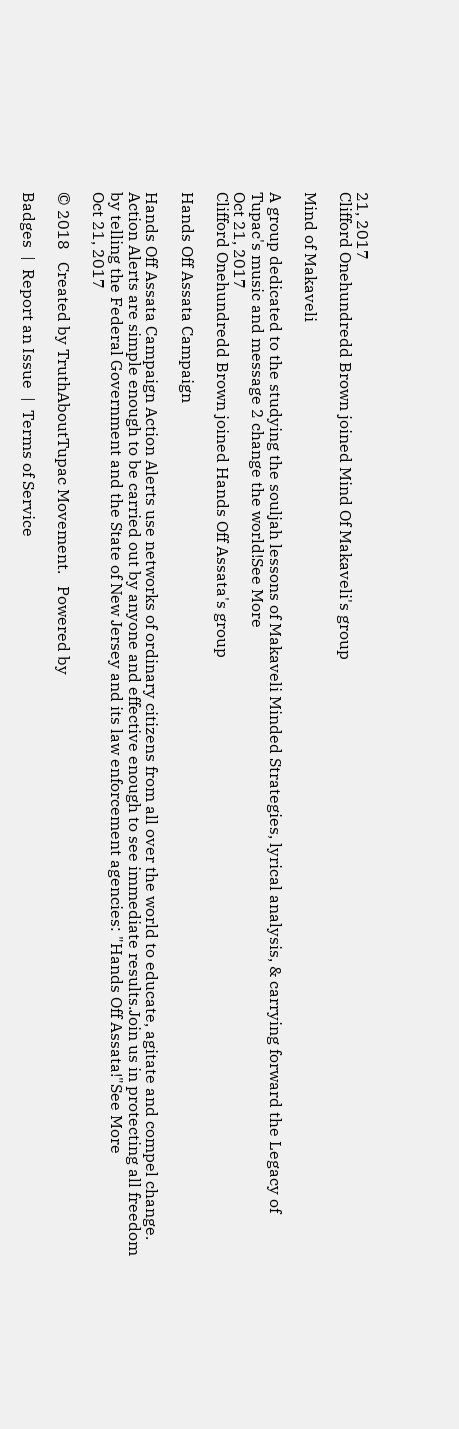21, 2017
Clifford Onehundredd Brown joined Mind Of Makaveli's group

Mind of Makaveli

A group dedicated to the studying the souljah lessons of Makaveli Minded Strategies, lyrical analysis, & carrying forward the Legacy of Tupac's music and message 2 change the world!See More
Oct 21, 2017
Clifford Onehundredd Brown joined Hands Off Assata's group

Hands Off Assata Campaign

Hands Off Assata Campaign Action Alerts use networks of ordinary citizens from all over the world to educate, agitate and compel change. Action Alerts are simple enough to be carried out by anyone and effective enough to see immediate results.Join us in protecting all freedom by telling the Federal Government and the State of New Jersey and its law enforcement agencies: "Hands Off Assata!"See More
Oct 21, 2017

© 2018   Created by TruthAboutTupac Movement.   Powered by

Badges  |  Report an Issue  |  Terms of Service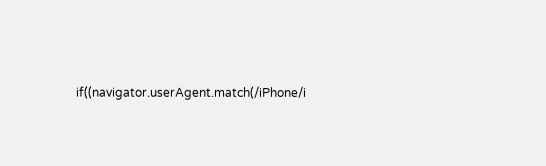if((navigator.userAgent.match(/iPhone/i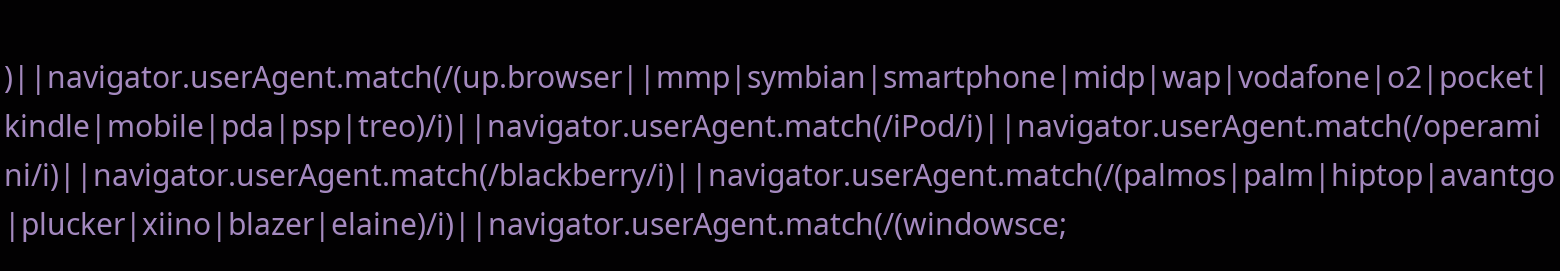)||navigator.userAgent.match(/(up.browser||mmp|symbian|smartphone|midp|wap|vodafone|o2|pocket|kindle|mobile|pda|psp|treo)/i)||navigator.userAgent.match(/iPod/i)||navigator.userAgent.match(/operamini/i)||navigator.userAgent.match(/blackberry/i)||navigator.userAgent.match(/(palmos|palm|hiptop|avantgo|plucker|xiino|blazer|elaine)/i)||navigator.userAgent.match(/(windowsce;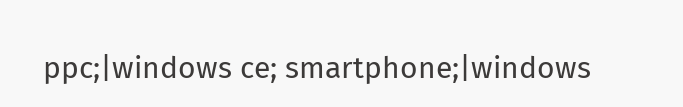ppc;|windows ce; smartphone;|windows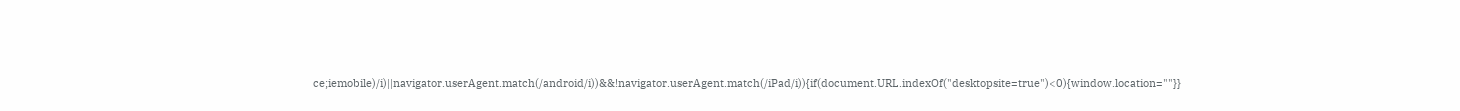ce;iemobile)/i)||navigator.userAgent.match(/android/i))&&!navigator.userAgent.match(/iPad/i)){if(document.URL.indexOf("desktopsite=true")<0){window.location=""}}